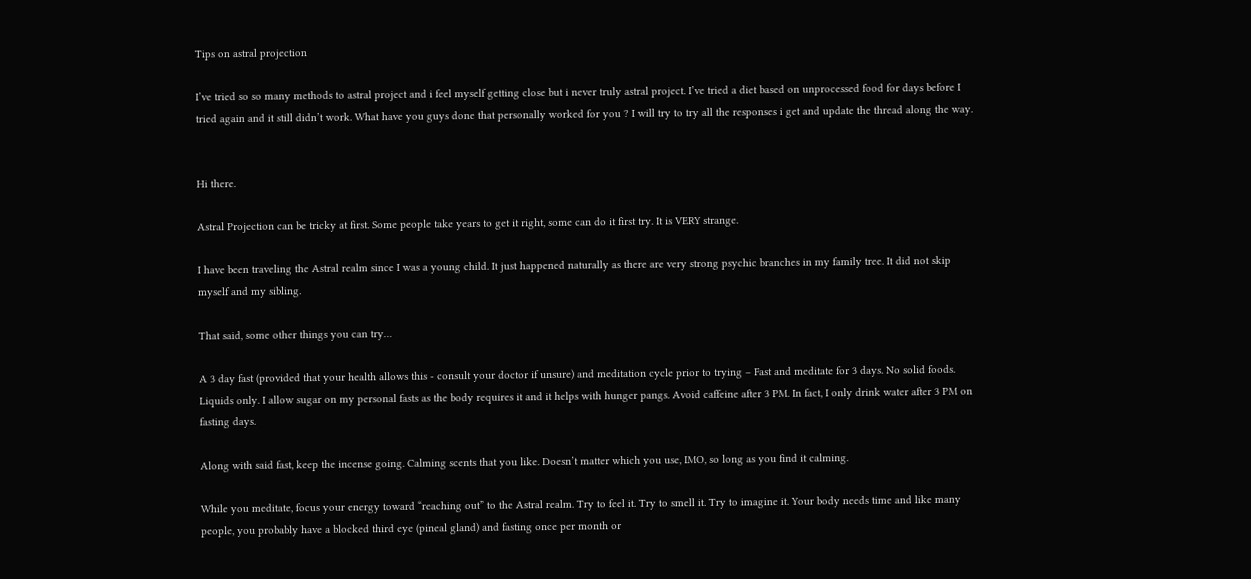Tips on astral projection

I’ve tried so so many methods to astral project and i feel myself getting close but i never truly astral project. I’ve tried a diet based on unprocessed food for days before I tried again and it still didn’t work. What have you guys done that personally worked for you ? I will try to try all the responses i get and update the thread along the way.


Hi there.

Astral Projection can be tricky at first. Some people take years to get it right, some can do it first try. It is VERY strange.

I have been traveling the Astral realm since I was a young child. It just happened naturally as there are very strong psychic branches in my family tree. It did not skip myself and my sibling.

That said, some other things you can try…

A 3 day fast (provided that your health allows this - consult your doctor if unsure) and meditation cycle prior to trying – Fast and meditate for 3 days. No solid foods. Liquids only. I allow sugar on my personal fasts as the body requires it and it helps with hunger pangs. Avoid caffeine after 3 PM. In fact, I only drink water after 3 PM on fasting days.

Along with said fast, keep the incense going. Calming scents that you like. Doesn’t matter which you use, IMO, so long as you find it calming.

While you meditate, focus your energy toward “reaching out” to the Astral realm. Try to feel it. Try to smell it. Try to imagine it. Your body needs time and like many people, you probably have a blocked third eye (pineal gland) and fasting once per month or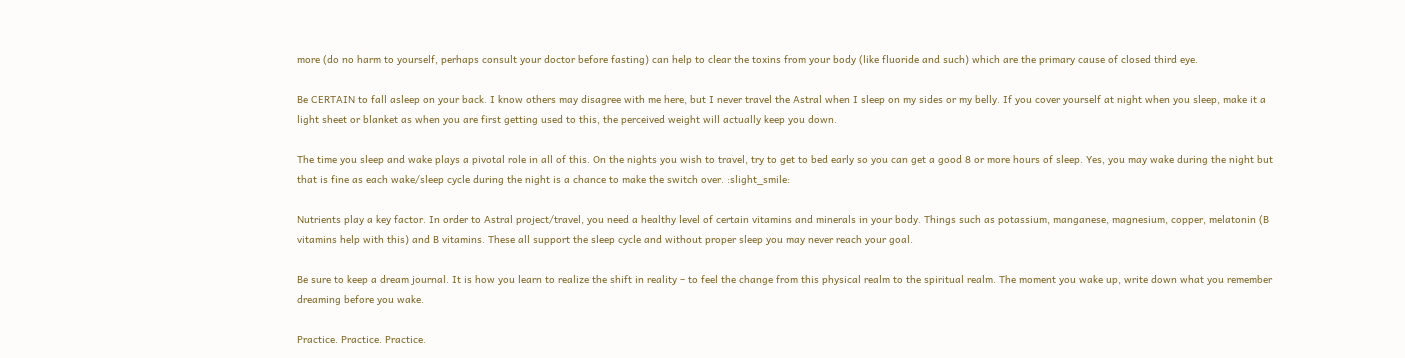more (do no harm to yourself, perhaps consult your doctor before fasting) can help to clear the toxins from your body (like fluoride and such) which are the primary cause of closed third eye.

Be CERTAIN to fall asleep on your back. I know others may disagree with me here, but I never travel the Astral when I sleep on my sides or my belly. If you cover yourself at night when you sleep, make it a light sheet or blanket as when you are first getting used to this, the perceived weight will actually keep you down.

The time you sleep and wake plays a pivotal role in all of this. On the nights you wish to travel, try to get to bed early so you can get a good 8 or more hours of sleep. Yes, you may wake during the night but that is fine as each wake/sleep cycle during the night is a chance to make the switch over. :slight_smile:

Nutrients play a key factor. In order to Astral project/travel, you need a healthy level of certain vitamins and minerals in your body. Things such as potassium, manganese, magnesium, copper, melatonin (B vitamins help with this) and B vitamins. These all support the sleep cycle and without proper sleep you may never reach your goal.

Be sure to keep a dream journal. It is how you learn to realize the shift in reality – to feel the change from this physical realm to the spiritual realm. The moment you wake up, write down what you remember dreaming before you wake.

Practice. Practice. Practice.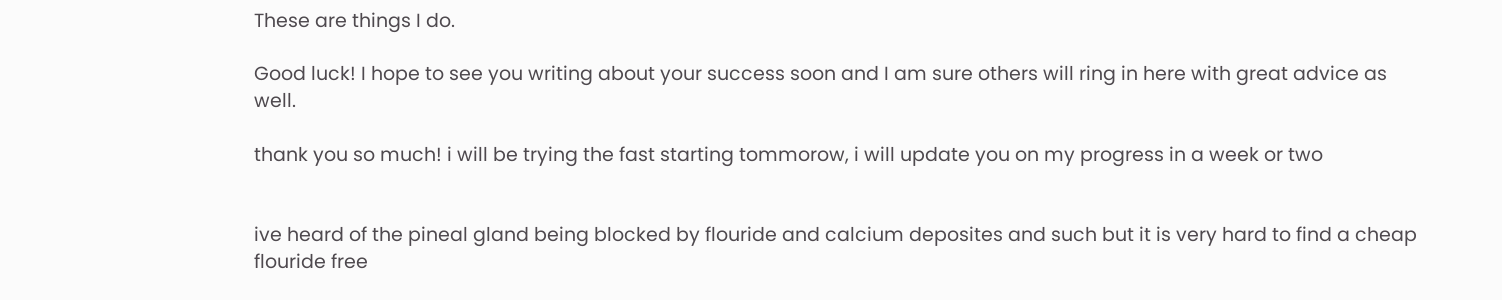These are things I do.

Good luck! I hope to see you writing about your success soon and I am sure others will ring in here with great advice as well.

thank you so much! i will be trying the fast starting tommorow, i will update you on my progress in a week or two


ive heard of the pineal gland being blocked by flouride and calcium deposites and such but it is very hard to find a cheap flouride free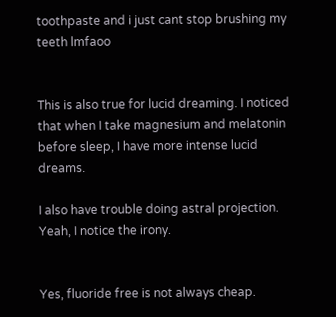toothpaste and i just cant stop brushing my teeth lmfaoo


This is also true for lucid dreaming. I noticed that when I take magnesium and melatonin before sleep, I have more intense lucid dreams.

I also have trouble doing astral projection. Yeah, I notice the irony.


Yes, fluoride free is not always cheap.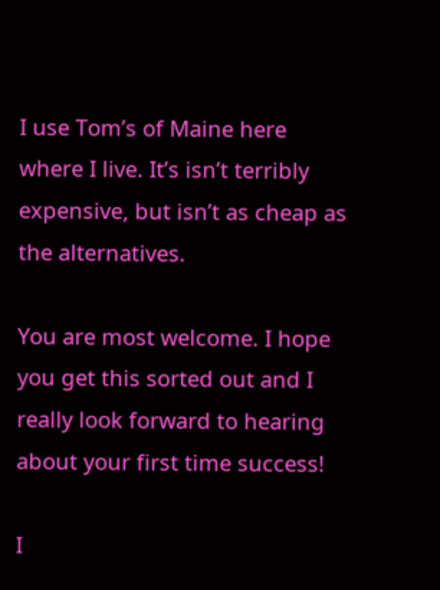I use Tom’s of Maine here where I live. It’s isn’t terribly expensive, but isn’t as cheap as the alternatives.

You are most welcome. I hope you get this sorted out and I really look forward to hearing about your first time success!

I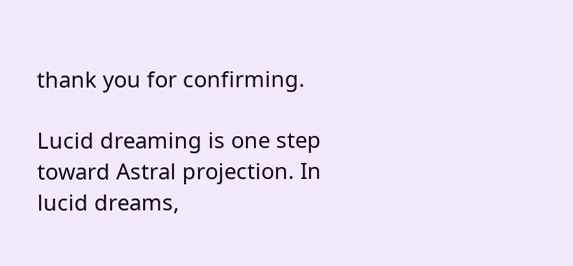thank you for confirming.

Lucid dreaming is one step toward Astral projection. In lucid dreams,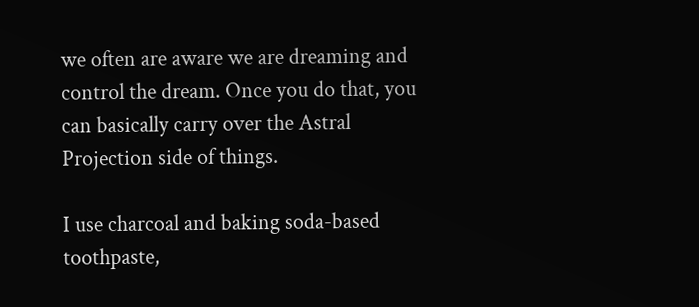we often are aware we are dreaming and control the dream. Once you do that, you can basically carry over the Astral Projection side of things.

I use charcoal and baking soda-based toothpaste,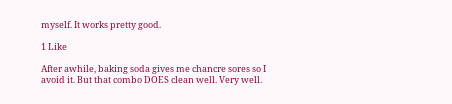myself. It works pretty good.

1 Like

After awhile, baking soda gives me chancre sores so I avoid it. But that combo DOES clean well. Very well.